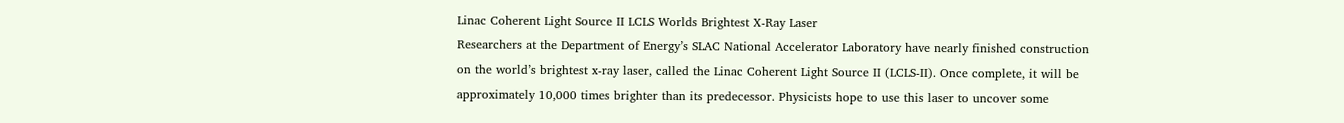Linac Coherent Light Source II LCLS Worlds Brightest X-Ray Laser
Researchers at the Department of Energy’s SLAC National Accelerator Laboratory have nearly finished construction on the world’s brightest x-ray laser, called the Linac Coherent Light Source II (LCLS-II). Once complete, it will be approximately 10,000 times brighter than its predecessor. Physicists hope to use this laser to uncover some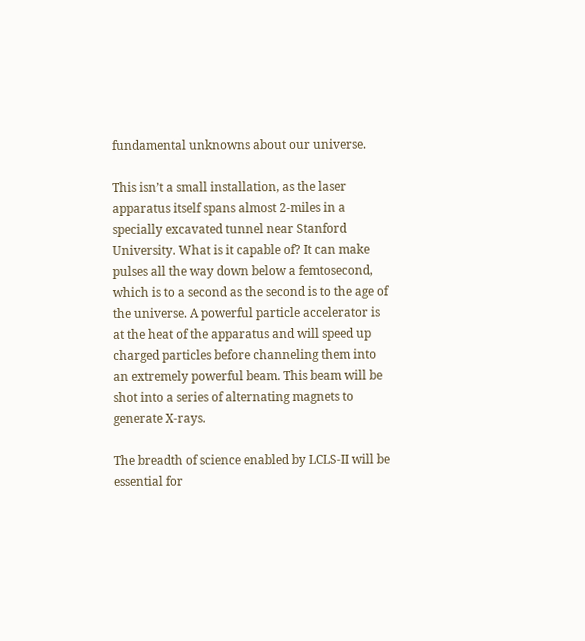fundamental unknowns about our universe.

This isn’t a small installation, as the laser apparatus itself spans almost 2-miles in a specially excavated tunnel near Stanford University. What is it capable of? It can make pulses all the way down below a femtosecond, which is to a second as the second is to the age of the universe. A powerful particle accelerator is at the heat of the apparatus and will speed up charged particles before channeling them into an extremely powerful beam. This beam will be shot into a series of alternating magnets to generate X-rays.

The breadth of science enabled by LCLS-II will be essential for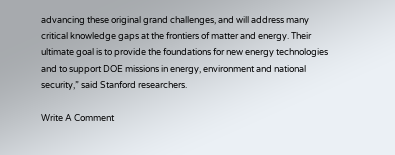advancing these original grand challenges, and will address many critical knowledge gaps at the frontiers of matter and energy. Their ultimate goal is to provide the foundations for new energy technologies and to support DOE missions in energy, environment and national security,” said Stanford researchers.

Write A Comment